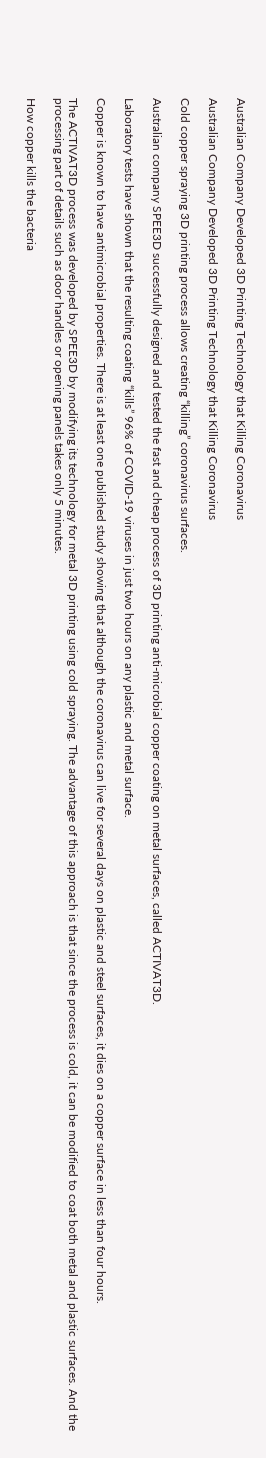Australian Company Developed 3D Printing Technology that Killing Coronavirus

Australian Company Developed 3D Printing Technology that Killing Coronavirus

Cold copper spraying 3D printing process allows creating “killing” coronavirus surfaces.

Australian company SPEE3D successfully designed and tested the fast and cheap process of 3D printing anti-microbial copper coating on metal surfaces, called ACTIVAT3D.

Laboratory tests have shown that the resulting coating “kills” 96% of COVID-19 viruses in just two hours on any plastic and metal surface.

Copper is known to have antimicrobial properties. There is at least one published study showing that although the coronavirus can live for several days on plastic and steel surfaces, it dies on a copper surface in less than four hours.

The ACTIVAT3D process was developed by SPEE3D by modifying its technology for metal 3D printing using cold spraying. The advantage of this approach is that since the process is cold, it can be modified to coat both metal and plastic surfaces. And the processing part of details such as door handles or opening panels takes only 5 minutes.

How copper kills the bacteria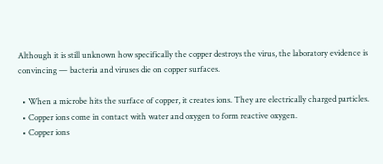Although it is still unknown how specifically the copper destroys the virus, the laboratory evidence is convincing — bacteria and viruses die on copper surfaces.

  • When a microbe hits the surface of copper, it creates ions. They are electrically charged particles.
  • Copper ions come in contact with water and oxygen to form reactive oxygen.
  • Copper ions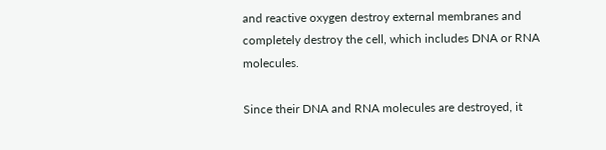and reactive oxygen destroy external membranes and completely destroy the cell, which includes DNA or RNA molecules.

Since their DNA and RNA molecules are destroyed, it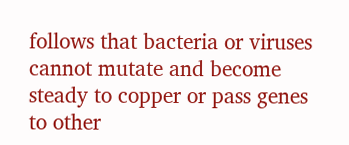follows that bacteria or viruses cannot mutate and become steady to copper or pass genes to other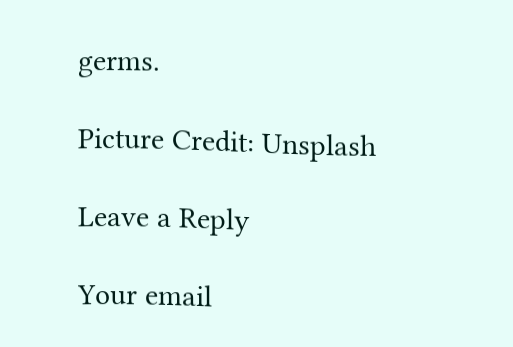germs.

Picture Credit: Unsplash

Leave a Reply

Your email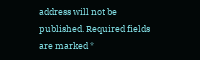address will not be published. Required fields are marked *